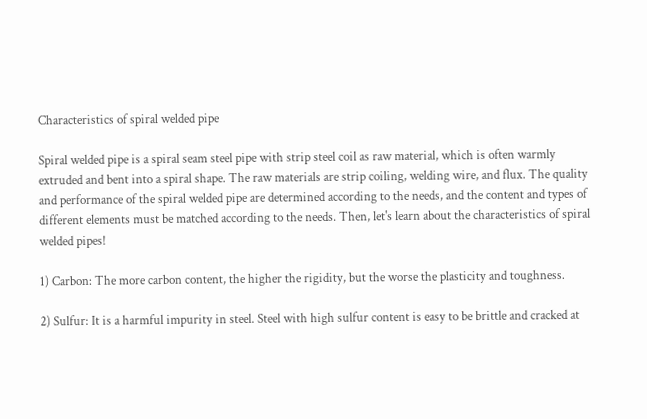Characteristics of spiral welded pipe

Spiral welded pipe is a spiral seam steel pipe with strip steel coil as raw material, which is often warmly extruded and bent into a spiral shape. The raw materials are strip coiling, welding wire, and flux. The quality and performance of the spiral welded pipe are determined according to the needs, and the content and types of different elements must be matched according to the needs. Then, let's learn about the characteristics of spiral welded pipes!

1) Carbon: The more carbon content, the higher the rigidity, but the worse the plasticity and toughness.

2) Sulfur: It is a harmful impurity in steel. Steel with high sulfur content is easy to be brittle and cracked at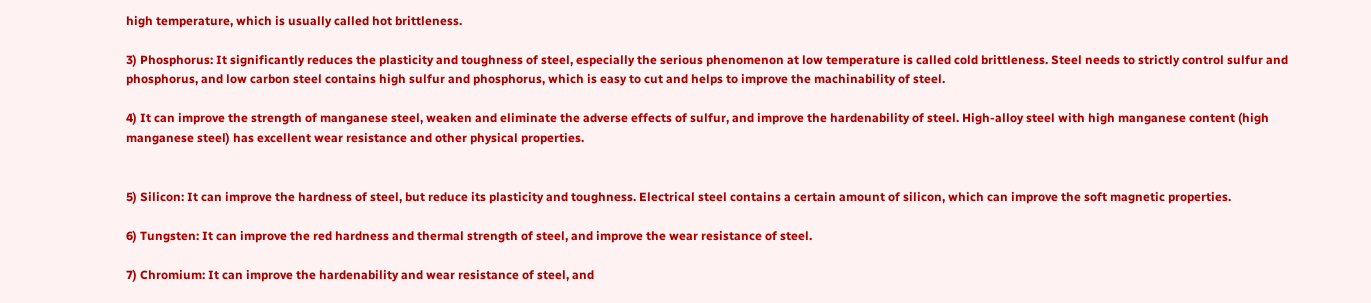high temperature, which is usually called hot brittleness.

3) Phosphorus: It significantly reduces the plasticity and toughness of steel, especially the serious phenomenon at low temperature is called cold brittleness. Steel needs to strictly control sulfur and phosphorus, and low carbon steel contains high sulfur and phosphorus, which is easy to cut and helps to improve the machinability of steel.

4) It can improve the strength of manganese steel, weaken and eliminate the adverse effects of sulfur, and improve the hardenability of steel. High-alloy steel with high manganese content (high manganese steel) has excellent wear resistance and other physical properties.


5) Silicon: It can improve the hardness of steel, but reduce its plasticity and toughness. Electrical steel contains a certain amount of silicon, which can improve the soft magnetic properties.

6) Tungsten: It can improve the red hardness and thermal strength of steel, and improve the wear resistance of steel.

7) Chromium: It can improve the hardenability and wear resistance of steel, and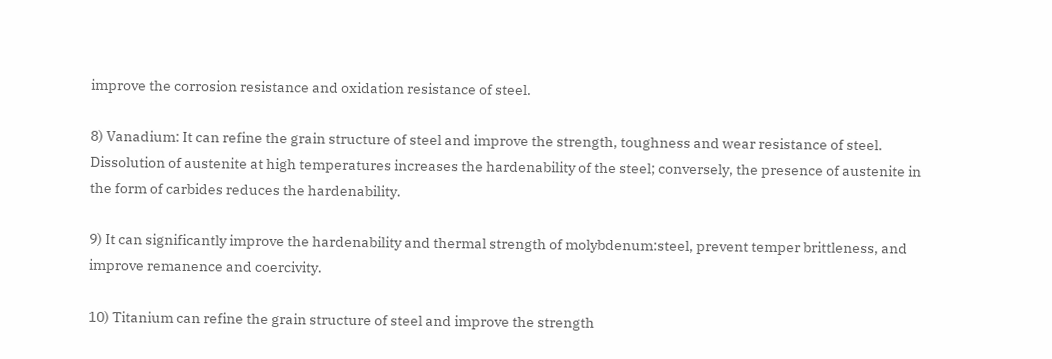improve the corrosion resistance and oxidation resistance of steel.

8) Vanadium: It can refine the grain structure of steel and improve the strength, toughness and wear resistance of steel. Dissolution of austenite at high temperatures increases the hardenability of the steel; conversely, the presence of austenite in the form of carbides reduces the hardenability.

9) It can significantly improve the hardenability and thermal strength of molybdenum:steel, prevent temper brittleness, and improve remanence and coercivity.

10) Titanium can refine the grain structure of steel and improve the strength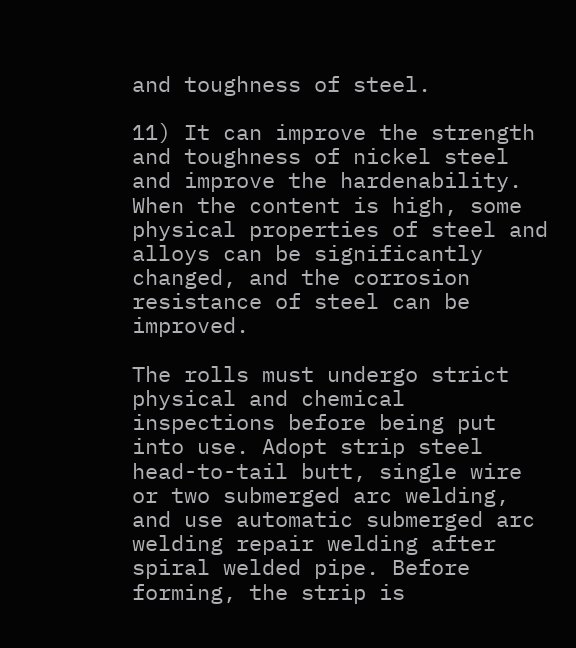and toughness of steel.

11) It can improve the strength and toughness of nickel steel and improve the hardenability. When the content is high, some physical properties of steel and alloys can be significantly changed, and the corrosion resistance of steel can be improved.

The rolls must undergo strict physical and chemical inspections before being put into use. Adopt strip steel head-to-tail butt, single wire or two submerged arc welding, and use automatic submerged arc welding repair welding after spiral welded pipe. Before forming, the strip is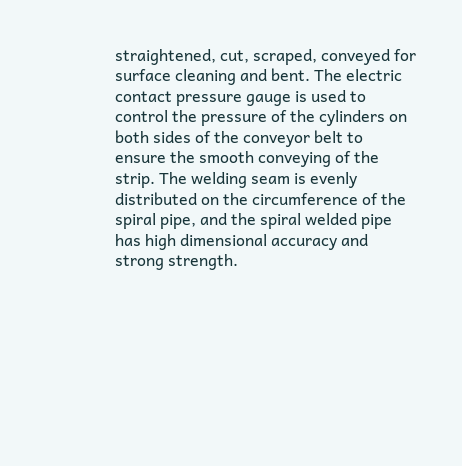straightened, cut, scraped, conveyed for surface cleaning and bent. The electric contact pressure gauge is used to control the pressure of the cylinders on both sides of the conveyor belt to ensure the smooth conveying of the strip. The welding seam is evenly distributed on the circumference of the spiral pipe, and the spiral welded pipe has high dimensional accuracy and strong strength.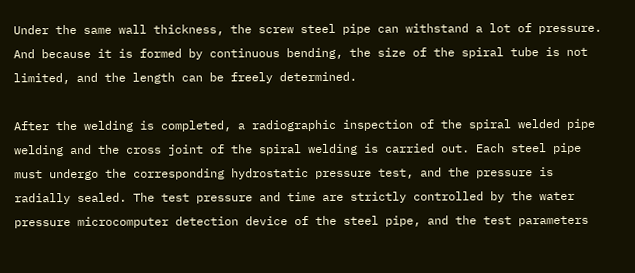Under the same wall thickness, the screw steel pipe can withstand a lot of pressure. And because it is formed by continuous bending, the size of the spiral tube is not limited, and the length can be freely determined.

After the welding is completed, a radiographic inspection of the spiral welded pipe welding and the cross joint of the spiral welding is carried out. Each steel pipe must undergo the corresponding hydrostatic pressure test, and the pressure is radially sealed. The test pressure and time are strictly controlled by the water pressure microcomputer detection device of the steel pipe, and the test parameters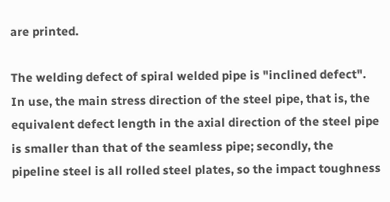are printed.

The welding defect of spiral welded pipe is "inclined defect". In use, the main stress direction of the steel pipe, that is, the equivalent defect length in the axial direction of the steel pipe is smaller than that of the seamless pipe; secondly, the pipeline steel is all rolled steel plates, so the impact toughness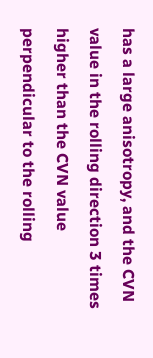has a large anisotropy, and the CVN value in the rolling direction 3 times higher than the CVN value perpendicular to the rolling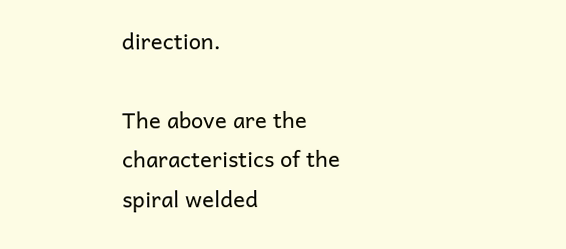direction.

The above are the characteristics of the spiral welded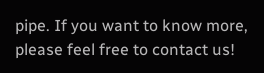pipe. If you want to know more, please feel free to contact us!